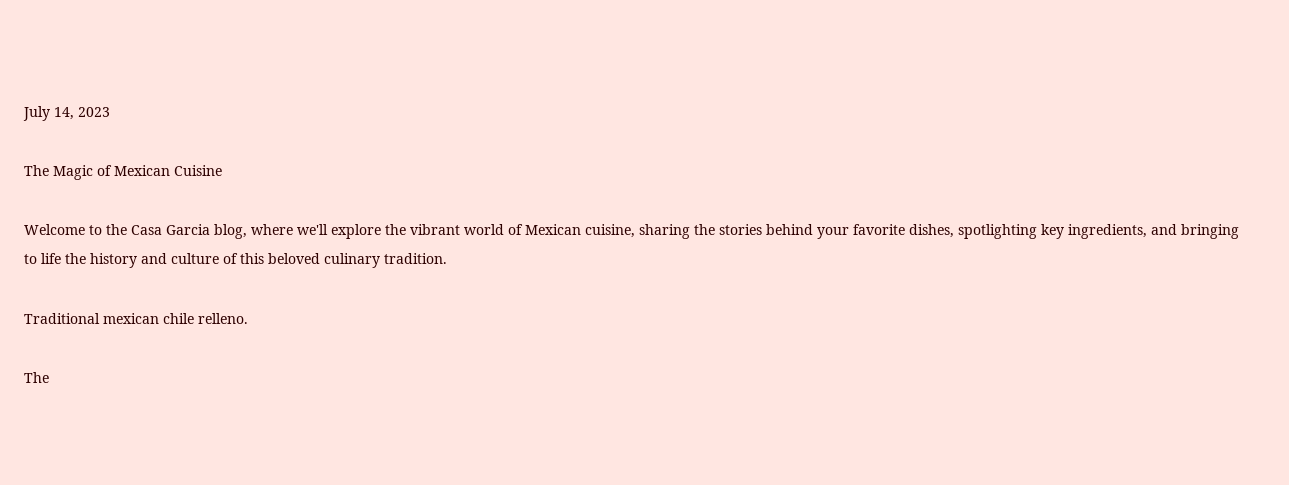July 14, 2023

The Magic of Mexican Cuisine

Welcome to the Casa Garcia blog, where we'll explore the vibrant world of Mexican cuisine, sharing the stories behind your favorite dishes, spotlighting key ingredients, and bringing to life the history and culture of this beloved culinary tradition.

Traditional mexican chile relleno.

The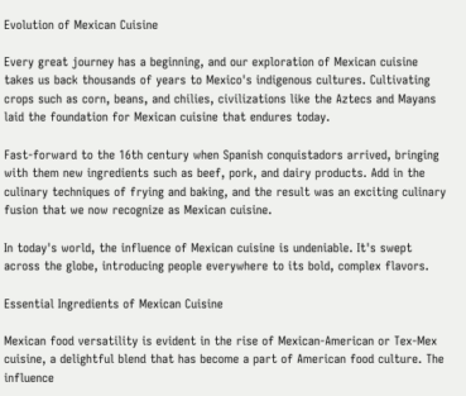Evolution of Mexican Cuisine

Every great journey has a beginning, and our exploration of Mexican cuisine takes us back thousands of years to Mexico's indigenous cultures. Cultivating crops such as corn, beans, and chilies, civilizations like the Aztecs and Mayans laid the foundation for Mexican cuisine that endures today.

Fast-forward to the 16th century when Spanish conquistadors arrived, bringing with them new ingredients such as beef, pork, and dairy products. Add in the culinary techniques of frying and baking, and the result was an exciting culinary fusion that we now recognize as Mexican cuisine.

In today's world, the influence of Mexican cuisine is undeniable. It's swept across the globe, introducing people everywhere to its bold, complex flavors.

Essential Ingredients of Mexican Cuisine

Mexican food versatility is evident in the rise of Mexican-American or Tex-Mex cuisine, a delightful blend that has become a part of American food culture. The influence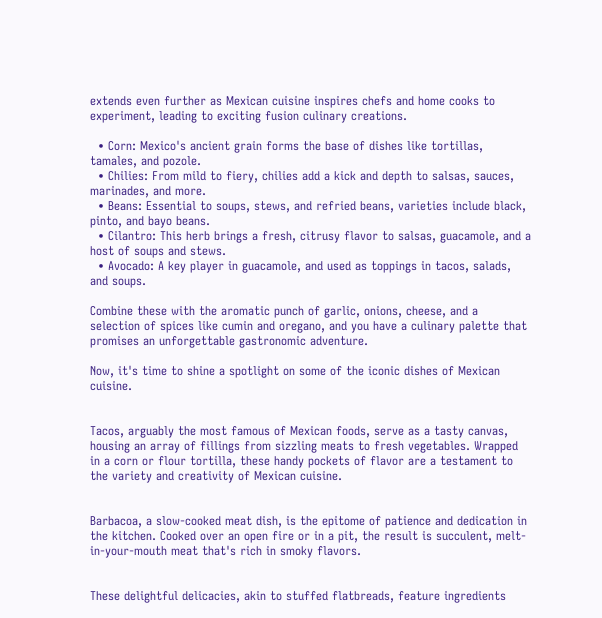extends even further as Mexican cuisine inspires chefs and home cooks to experiment, leading to exciting fusion culinary creations.

  • Corn: Mexico's ancient grain forms the base of dishes like tortillas, tamales, and pozole.
  • Chilies: From mild to fiery, chilies add a kick and depth to salsas, sauces, marinades, and more.
  • Beans: Essential to soups, stews, and refried beans, varieties include black, pinto, and bayo beans.
  • Cilantro: This herb brings a fresh, citrusy flavor to salsas, guacamole, and a host of soups and stews.
  • Avocado: A key player in guacamole, and used as toppings in tacos, salads, and soups.

Combine these with the aromatic punch of garlic, onions, cheese, and a selection of spices like cumin and oregano, and you have a culinary palette that promises an unforgettable gastronomic adventure.

Now, it's time to shine a spotlight on some of the iconic dishes of Mexican cuisine.


Tacos, arguably the most famous of Mexican foods, serve as a tasty canvas, housing an array of fillings from sizzling meats to fresh vegetables. Wrapped in a corn or flour tortilla, these handy pockets of flavor are a testament to the variety and creativity of Mexican cuisine.


Barbacoa, a slow-cooked meat dish, is the epitome of patience and dedication in the kitchen. Cooked over an open fire or in a pit, the result is succulent, melt-in-your-mouth meat that's rich in smoky flavors.


These delightful delicacies, akin to stuffed flatbreads, feature ingredients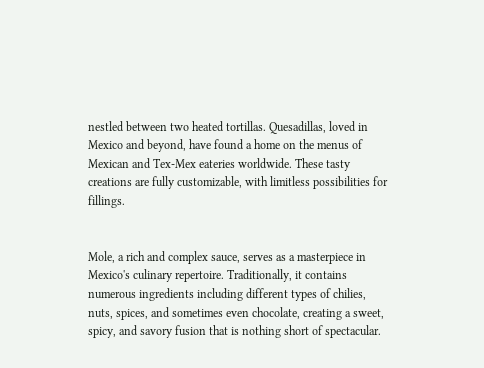nestled between two heated tortillas. Quesadillas, loved in Mexico and beyond, have found a home on the menus of Mexican and Tex-Mex eateries worldwide. These tasty creations are fully customizable, with limitless possibilities for fillings.


Mole, a rich and complex sauce, serves as a masterpiece in Mexico's culinary repertoire. Traditionally, it contains numerous ingredients including different types of chilies, nuts, spices, and sometimes even chocolate, creating a sweet, spicy, and savory fusion that is nothing short of spectacular.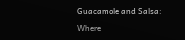Guacamole and Salsa:

Where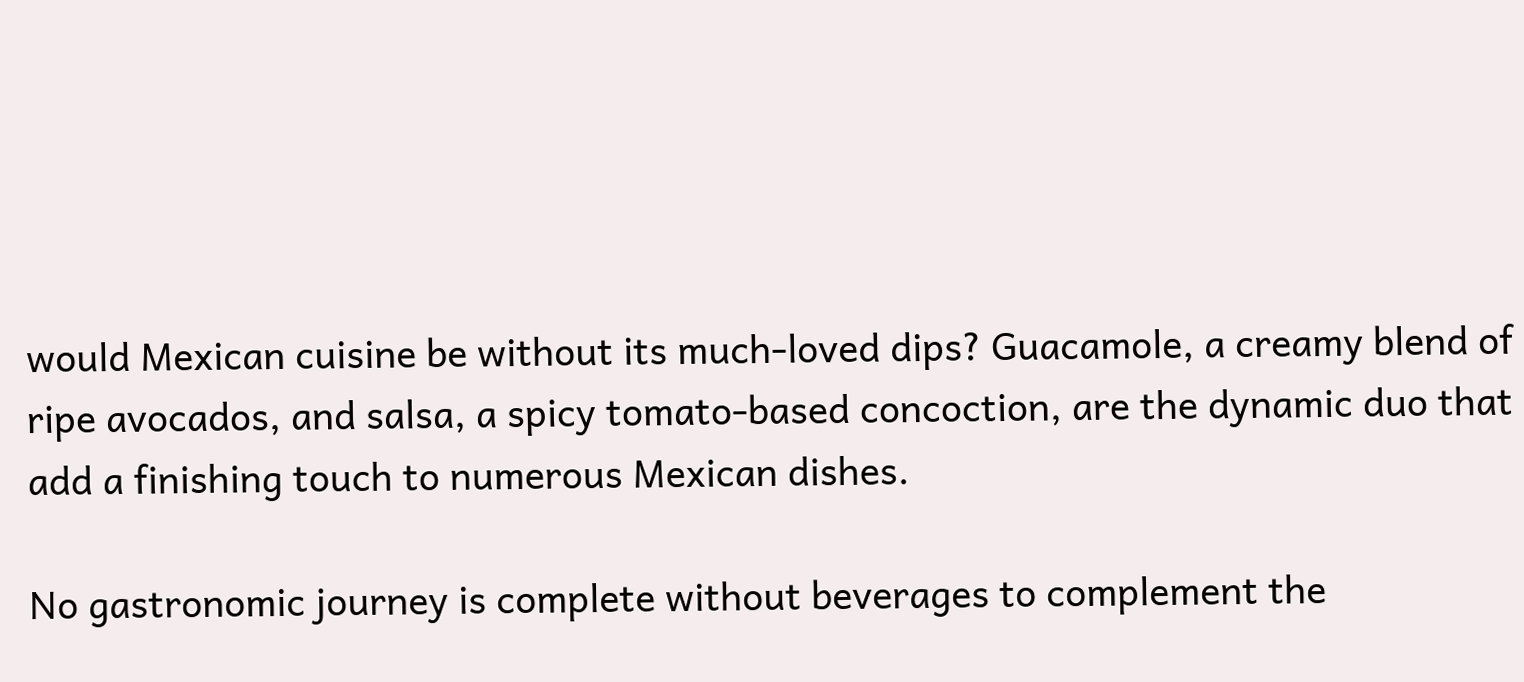would Mexican cuisine be without its much-loved dips? Guacamole, a creamy blend of ripe avocados, and salsa, a spicy tomato-based concoction, are the dynamic duo that add a finishing touch to numerous Mexican dishes.

No gastronomic journey is complete without beverages to complement the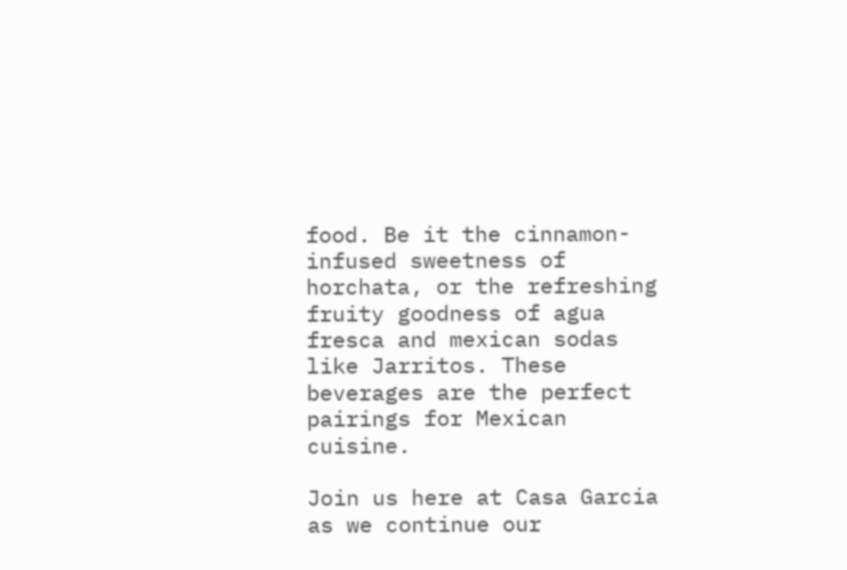food. Be it the cinnamon-infused sweetness of horchata, or the refreshing fruity goodness of agua fresca and mexican sodas like Jarritos. These beverages are the perfect pairings for Mexican cuisine.

Join us here at Casa Garcia as we continue our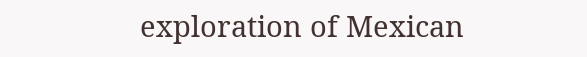exploration of Mexican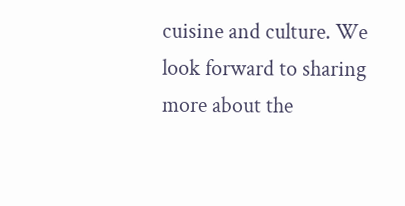cuisine and culture. We look forward to sharing more about the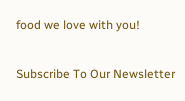food we love with you!

Subscribe To Our Newsletter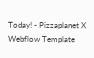Today! - Pizzaplanet X Webflow Template